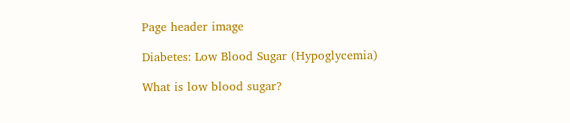Page header image

Diabetes: Low Blood Sugar (Hypoglycemia)

What is low blood sugar?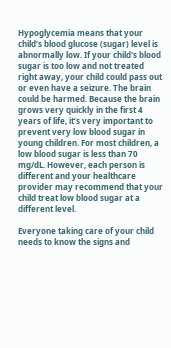Hypoglycemia means that your child’s blood glucose (sugar) level is abnormally low. If your child's blood sugar is too low and not treated right away, your child could pass out or even have a seizure. The brain could be harmed. Because the brain grows very quickly in the first 4 years of life, it’s very important to prevent very low blood sugar in young children. For most children, a low blood sugar is less than 70 mg/dL. However, each person is different and your healthcare provider may recommend that your child treat low blood sugar at a different level.

Everyone taking care of your child needs to know the signs and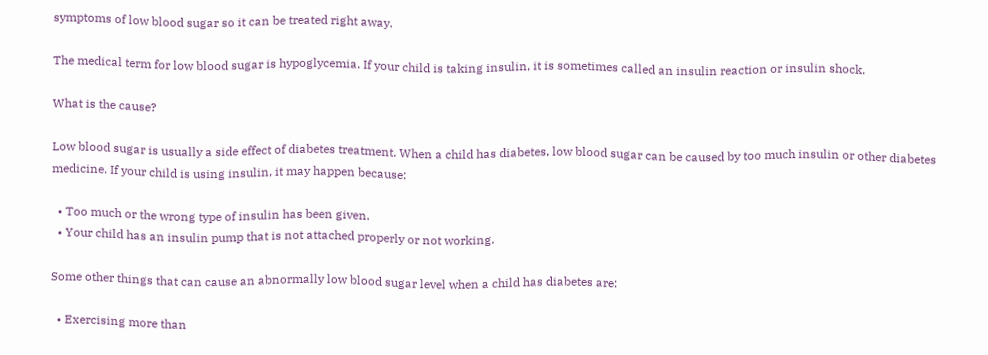symptoms of low blood sugar so it can be treated right away.

The medical term for low blood sugar is hypoglycemia. If your child is taking insulin, it is sometimes called an insulin reaction or insulin shock.

What is the cause?

Low blood sugar is usually a side effect of diabetes treatment. When a child has diabetes, low blood sugar can be caused by too much insulin or other diabetes medicine. If your child is using insulin, it may happen because:

  • Too much or the wrong type of insulin has been given.
  • Your child has an insulin pump that is not attached properly or not working.

Some other things that can cause an abnormally low blood sugar level when a child has diabetes are:

  • Exercising more than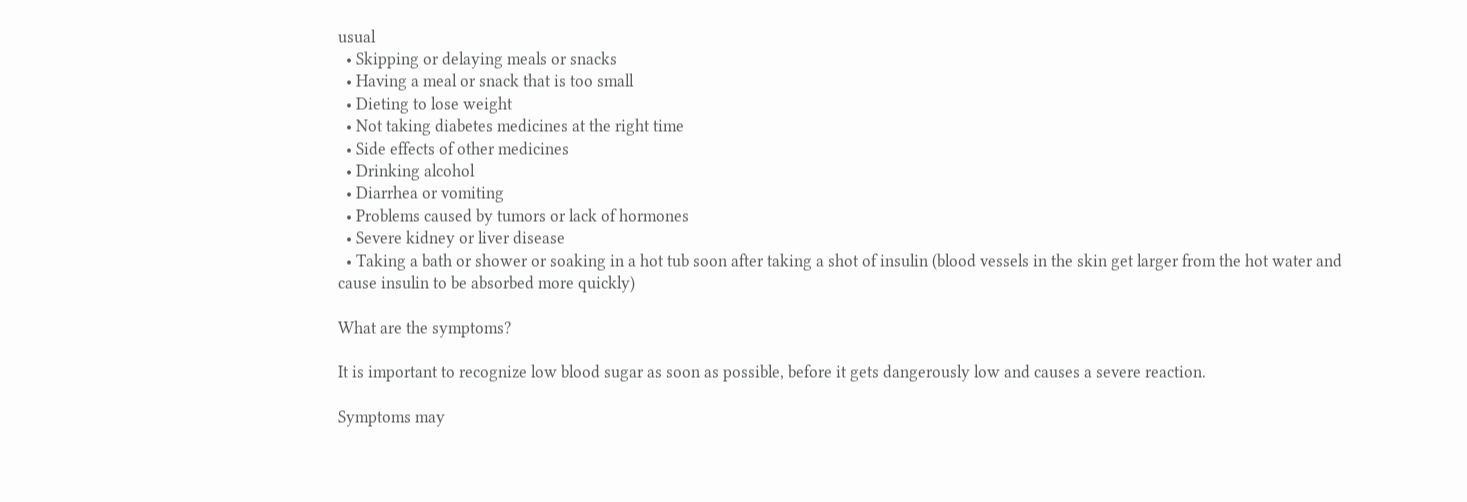usual
  • Skipping or delaying meals or snacks
  • Having a meal or snack that is too small
  • Dieting to lose weight
  • Not taking diabetes medicines at the right time
  • Side effects of other medicines
  • Drinking alcohol
  • Diarrhea or vomiting
  • Problems caused by tumors or lack of hormones
  • Severe kidney or liver disease
  • Taking a bath or shower or soaking in a hot tub soon after taking a shot of insulin (blood vessels in the skin get larger from the hot water and cause insulin to be absorbed more quickly)

What are the symptoms?

It is important to recognize low blood sugar as soon as possible, before it gets dangerously low and causes a severe reaction.

Symptoms may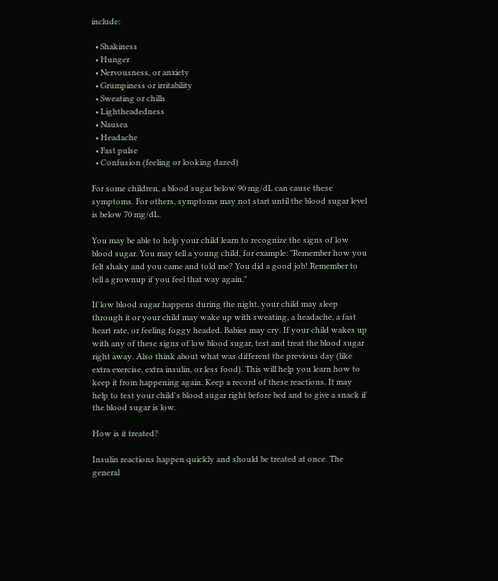include:

  • Shakiness
  • Hunger
  • Nervousness, or anxiety
  • Grumpiness or irritability
  • Sweating or chills
  • Lightheadedness
  • Nausea
  • Headache
  • Fast pulse
  • Confusion (feeling or looking dazed)

For some children, a blood sugar below 90 mg/dL can cause these symptoms. For others, symptoms may not start until the blood sugar level is below 70 mg/dL.

You may be able to help your child learn to recognize the signs of low blood sugar. You may tell a young child, for example: "Remember how you felt shaky and you came and told me? You did a good job! Remember to tell a grownup if you feel that way again."

If low blood sugar happens during the night, your child may sleep through it or your child may wake up with sweating, a headache, a fast heart rate, or feeling foggy headed. Babies may cry. If your child wakes up with any of these signs of low blood sugar, test and treat the blood sugar right away. Also think about what was different the previous day (like extra exercise, extra insulin, or less food). This will help you learn how to keep it from happening again. Keep a record of these reactions. It may help to test your child's blood sugar right before bed and to give a snack if the blood sugar is low.

How is it treated?

Insulin reactions happen quickly and should be treated at once. The general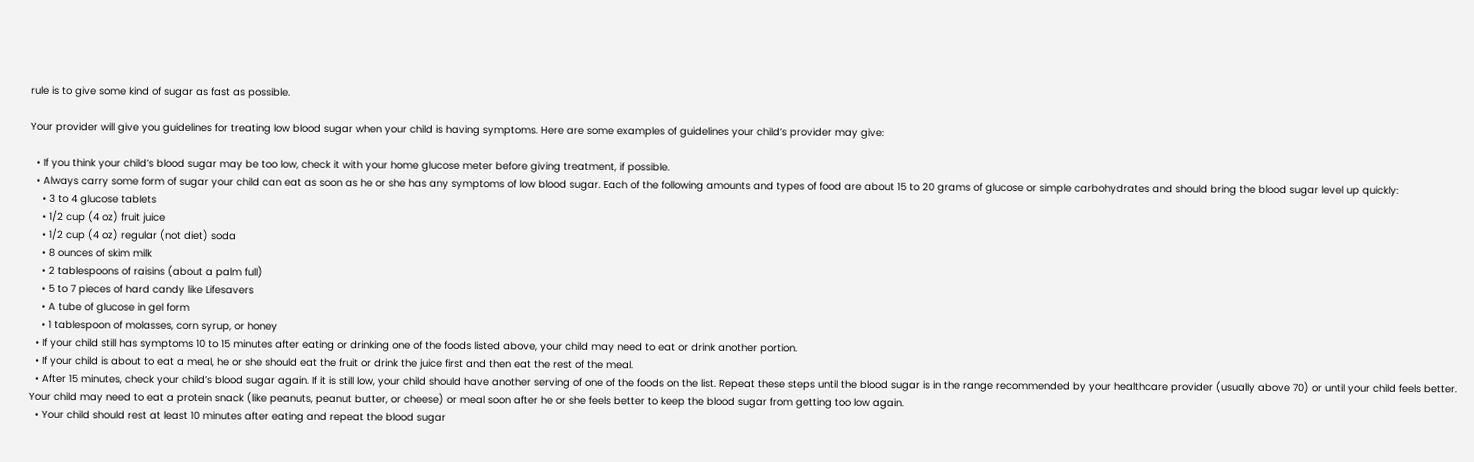rule is to give some kind of sugar as fast as possible.

Your provider will give you guidelines for treating low blood sugar when your child is having symptoms. Here are some examples of guidelines your child’s provider may give:

  • If you think your child’s blood sugar may be too low, check it with your home glucose meter before giving treatment, if possible.
  • Always carry some form of sugar your child can eat as soon as he or she has any symptoms of low blood sugar. Each of the following amounts and types of food are about 15 to 20 grams of glucose or simple carbohydrates and should bring the blood sugar level up quickly:
    • 3 to 4 glucose tablets
    • 1/2 cup (4 oz) fruit juice
    • 1/2 cup (4 oz) regular (not diet) soda
    • 8 ounces of skim milk
    • 2 tablespoons of raisins (about a palm full)
    • 5 to 7 pieces of hard candy like Lifesavers
    • A tube of glucose in gel form
    • 1 tablespoon of molasses, corn syrup, or honey
  • If your child still has symptoms 10 to 15 minutes after eating or drinking one of the foods listed above, your child may need to eat or drink another portion.
  • If your child is about to eat a meal, he or she should eat the fruit or drink the juice first and then eat the rest of the meal.
  • After 15 minutes, check your child’s blood sugar again. If it is still low, your child should have another serving of one of the foods on the list. Repeat these steps until the blood sugar is in the range recommended by your healthcare provider (usually above 70) or until your child feels better. Your child may need to eat a protein snack (like peanuts, peanut butter, or cheese) or meal soon after he or she feels better to keep the blood sugar from getting too low again.
  • Your child should rest at least 10 minutes after eating and repeat the blood sugar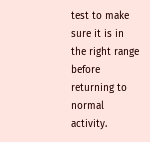test to make sure it is in the right range before returning to normal activity.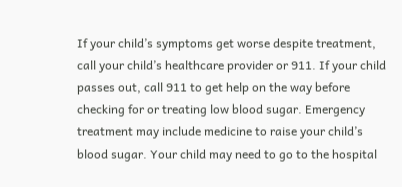If your child’s symptoms get worse despite treatment, call your child’s healthcare provider or 911. If your child passes out, call 911 to get help on the way before checking for or treating low blood sugar. Emergency treatment may include medicine to raise your child’s blood sugar. Your child may need to go to the hospital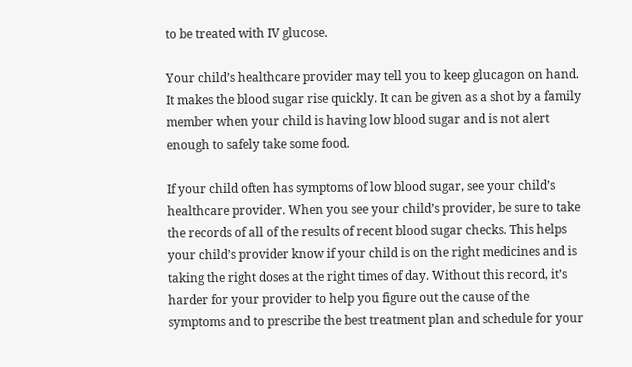to be treated with IV glucose.

Your child’s healthcare provider may tell you to keep glucagon on hand. It makes the blood sugar rise quickly. It can be given as a shot by a family member when your child is having low blood sugar and is not alert enough to safely take some food.

If your child often has symptoms of low blood sugar, see your child’s healthcare provider. When you see your child’s provider, be sure to take the records of all of the results of recent blood sugar checks. This helps your child’s provider know if your child is on the right medicines and is taking the right doses at the right times of day. Without this record, it’s harder for your provider to help you figure out the cause of the symptoms and to prescribe the best treatment plan and schedule for your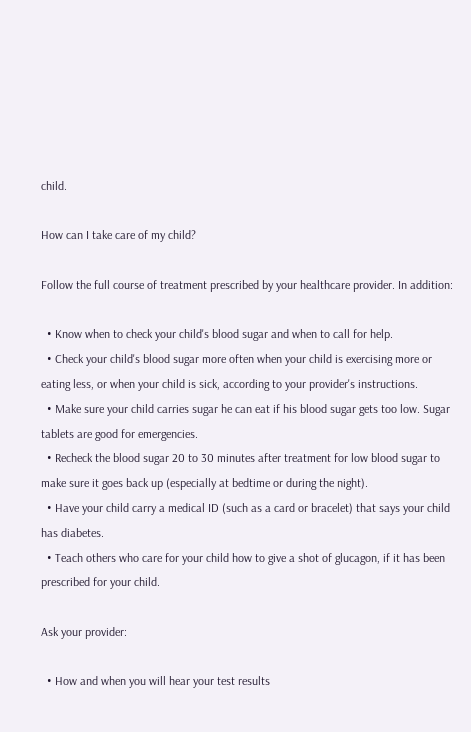child.

How can I take care of my child?

Follow the full course of treatment prescribed by your healthcare provider. In addition:

  • Know when to check your child's blood sugar and when to call for help.
  • Check your child's blood sugar more often when your child is exercising more or eating less, or when your child is sick, according to your provider's instructions.
  • Make sure your child carries sugar he can eat if his blood sugar gets too low. Sugar tablets are good for emergencies.
  • Recheck the blood sugar 20 to 30 minutes after treatment for low blood sugar to make sure it goes back up (especially at bedtime or during the night).
  • Have your child carry a medical ID (such as a card or bracelet) that says your child has diabetes.
  • Teach others who care for your child how to give a shot of glucagon, if it has been prescribed for your child.

Ask your provider:

  • How and when you will hear your test results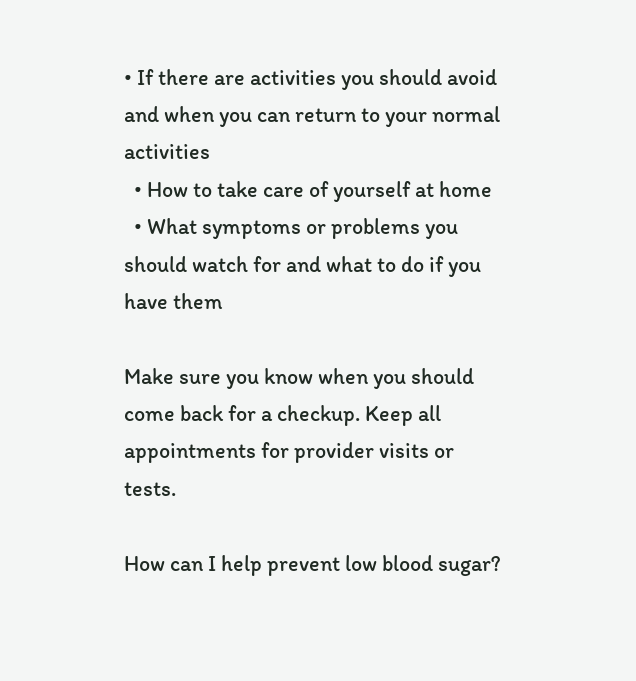• If there are activities you should avoid and when you can return to your normal activities
  • How to take care of yourself at home
  • What symptoms or problems you should watch for and what to do if you have them

Make sure you know when you should come back for a checkup. Keep all appointments for provider visits or tests.

How can I help prevent low blood sugar?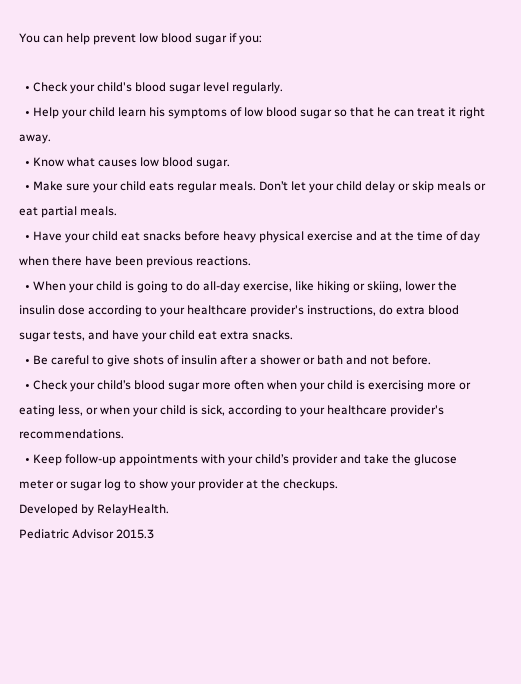You can help prevent low blood sugar if you:

  • Check your child's blood sugar level regularly.
  • Help your child learn his symptoms of low blood sugar so that he can treat it right away.
  • Know what causes low blood sugar.
  • Make sure your child eats regular meals. Don’t let your child delay or skip meals or eat partial meals.
  • Have your child eat snacks before heavy physical exercise and at the time of day when there have been previous reactions.
  • When your child is going to do all-day exercise, like hiking or skiing, lower the insulin dose according to your healthcare provider's instructions, do extra blood sugar tests, and have your child eat extra snacks.
  • Be careful to give shots of insulin after a shower or bath and not before.
  • Check your child’s blood sugar more often when your child is exercising more or eating less, or when your child is sick, according to your healthcare provider's recommendations.
  • Keep follow-up appointments with your child’s provider and take the glucose meter or sugar log to show your provider at the checkups.
Developed by RelayHealth.
Pediatric Advisor 2015.3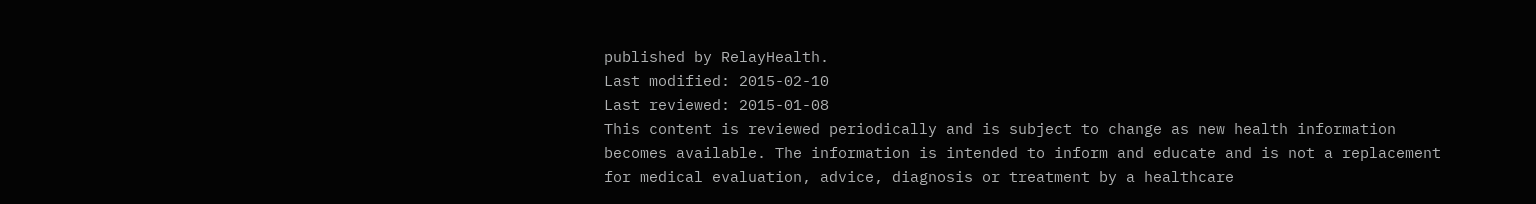published by RelayHealth.
Last modified: 2015-02-10
Last reviewed: 2015-01-08
This content is reviewed periodically and is subject to change as new health information becomes available. The information is intended to inform and educate and is not a replacement for medical evaluation, advice, diagnosis or treatment by a healthcare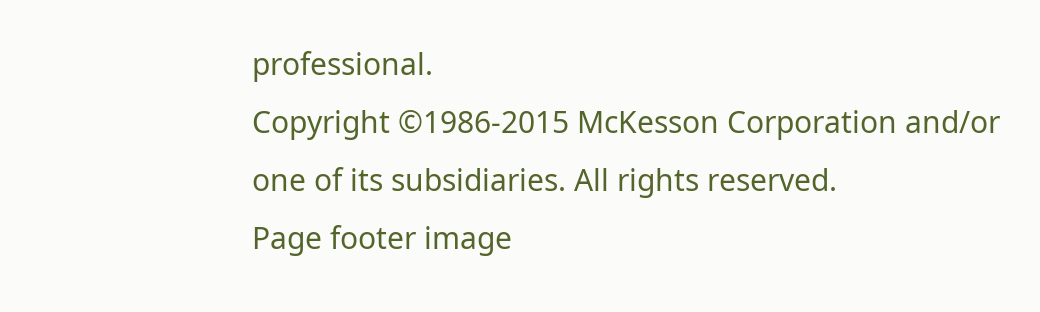professional.
Copyright ©1986-2015 McKesson Corporation and/or one of its subsidiaries. All rights reserved.
Page footer image